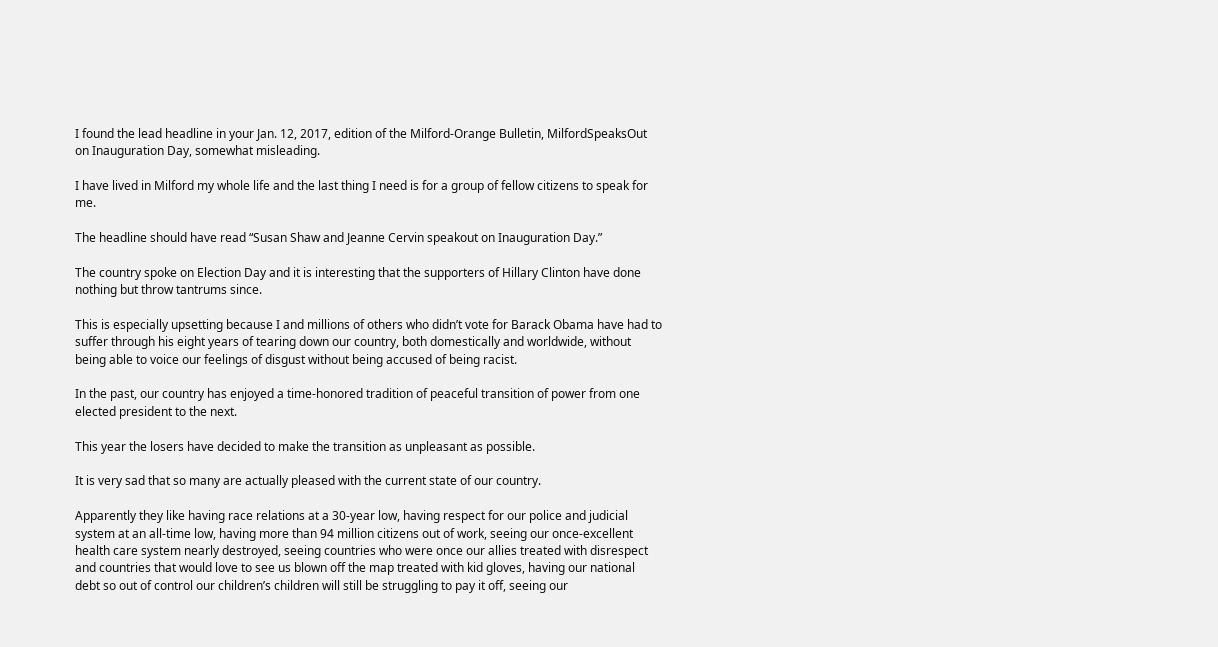I found the lead headline in your Jan. 12, 2017, edition of the Milford-Orange Bulletin, MilfordSpeaksOut on Inauguration Day, somewhat misleading.

I have lived in Milford my whole life and the last thing I need is for a group of fellow citizens to speak for me.

The headline should have read “Susan Shaw and Jeanne Cervin speakout on Inauguration Day.”

The country spoke on Election Day and it is interesting that the supporters of Hillary Clinton have done nothing but throw tantrums since.

This is especially upsetting because I and millions of others who didn’t vote for Barack Obama have had to suffer through his eight years of tearing down our country, both domestically and worldwide, without being able to voice our feelings of disgust without being accused of being racist.

In the past, our country has enjoyed a time-honored tradition of peaceful transition of power from one elected president to the next.

This year the losers have decided to make the transition as unpleasant as possible.

It is very sad that so many are actually pleased with the current state of our country.

Apparently they like having race relations at a 30-year low, having respect for our police and judicial system at an all-time low, having more than 94 million citizens out of work, seeing our once-excellent health care system nearly destroyed, seeing countries who were once our allies treated with disrespect and countries that would love to see us blown off the map treated with kid gloves, having our national debt so out of control our children’s children will still be struggling to pay it off, seeing our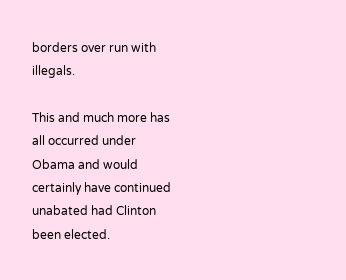borders over run with illegals.

This and much more has all occurred under Obama and would certainly have continued unabated had Clinton been elected.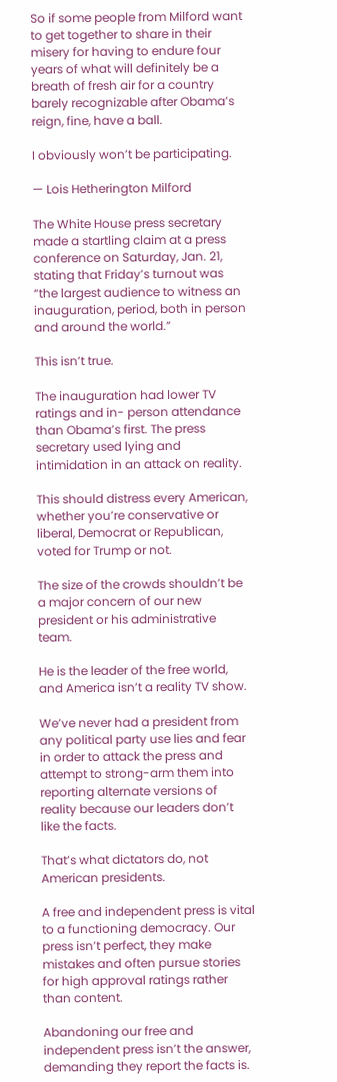So if some people from Milford want to get together to share in their misery for having to endure four years of what will definitely be a breath of fresh air for a country barely recognizable after Obama’s reign, fine, have a ball.

I obviously won’t be participating.

— Lois Hetherington Milford

The White House press secretary made a startling claim at a press conference on Saturday, Jan. 21, stating that Friday’s turnout was “the largest audience to witness an inauguration, period, both in person and around the world.”

This isn’t true.

The inauguration had lower TV ratings and in- person attendance than Obama’s first. The press secretary used lying and intimidation in an attack on reality.

This should distress every American, whether you’re conservative or liberal, Democrat or Republican, voted for Trump or not.

The size of the crowds shouldn’t be a major concern of our new president or his administrative team.

He is the leader of the free world, and America isn’t a reality TV show.

We’ve never had a president from any political party use lies and fear in order to attack the press and attempt to strong-arm them into reporting alternate versions of reality because our leaders don’t like the facts.

That’s what dictators do, not American presidents.

A free and independent press is vital to a functioning democracy. Our press isn’t perfect, they make mistakes and often pursue stories for high approval ratings rather than content.

Abandoning our free and independent press isn’t the answer, demanding they report the facts is.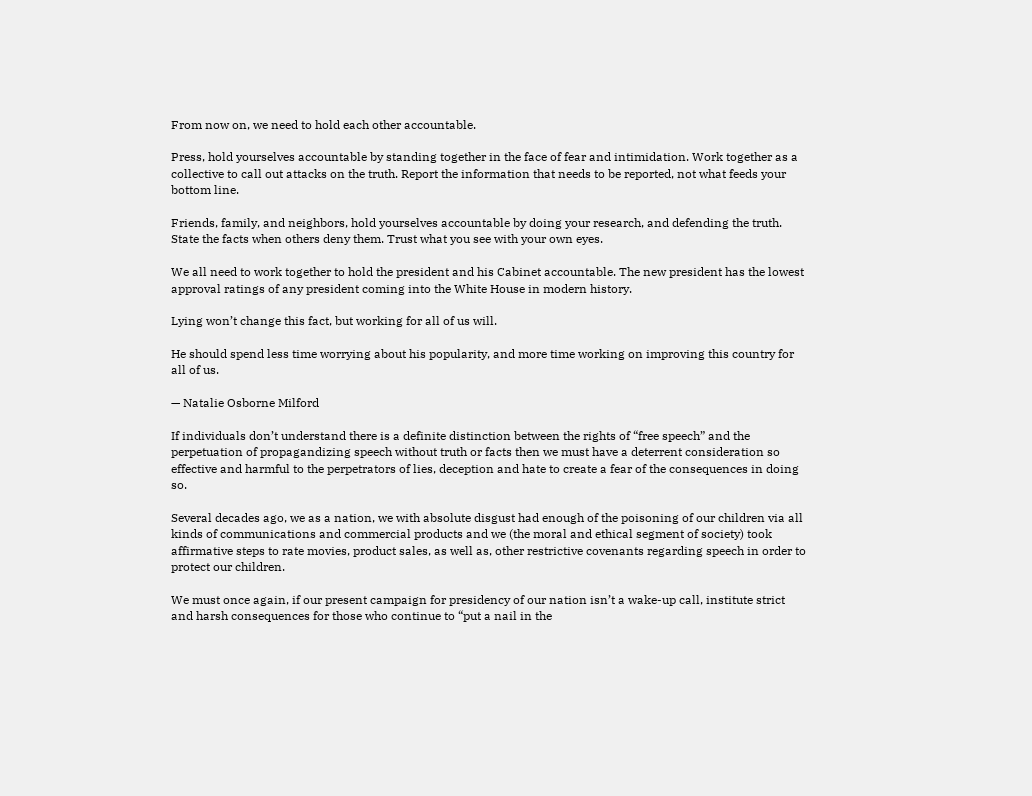From now on, we need to hold each other accountable.

Press, hold yourselves accountable by standing together in the face of fear and intimidation. Work together as a collective to call out attacks on the truth. Report the information that needs to be reported, not what feeds your bottom line.

Friends, family, and neighbors, hold yourselves accountable by doing your research, and defending the truth. State the facts when others deny them. Trust what you see with your own eyes.

We all need to work together to hold the president and his Cabinet accountable. The new president has the lowest approval ratings of any president coming into the White House in modern history.

Lying won’t change this fact, but working for all of us will.

He should spend less time worrying about his popularity, and more time working on improving this country for all of us.

— Natalie Osborne Milford

If individuals don’t understand there is a definite distinction between the rights of “free speech” and the perpetuation of propagandizing speech without truth or facts then we must have a deterrent consideration so effective and harmful to the perpetrators of lies, deception and hate to create a fear of the consequences in doing so.

Several decades ago, we as a nation, we with absolute disgust had enough of the poisoning of our children via all kinds of communications and commercial products and we (the moral and ethical segment of society) took affirmative steps to rate movies, product sales, as well as, other restrictive covenants regarding speech in order to protect our children.

We must once again, if our present campaign for presidency of our nation isn’t a wake-up call, institute strict and harsh consequences for those who continue to “put a nail in the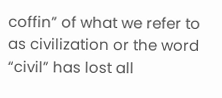coffin” of what we refer to as civilization or the word “civil” has lost all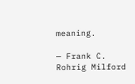meaning.

— Frank C. Rohrig Milford